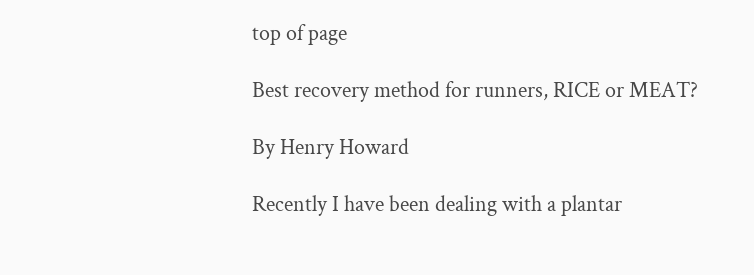top of page

Best recovery method for runners, RICE or MEAT?

By Henry Howard

Recently I have been dealing with a plantar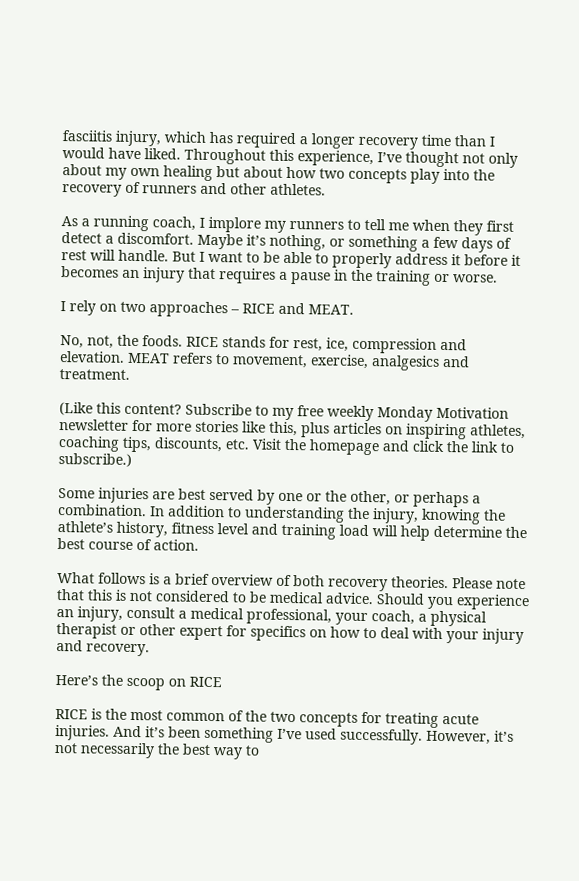fasciitis injury, which has required a longer recovery time than I would have liked. Throughout this experience, I’ve thought not only about my own healing but about how two concepts play into the recovery of runners and other athletes.

As a running coach, I implore my runners to tell me when they first detect a discomfort. Maybe it’s nothing, or something a few days of rest will handle. But I want to be able to properly address it before it becomes an injury that requires a pause in the training or worse.

I rely on two approaches – RICE and MEAT.

No, not, the foods. RICE stands for rest, ice, compression and elevation. MEAT refers to movement, exercise, analgesics and treatment.

(Like this content? Subscribe to my free weekly Monday Motivation newsletter for more stories like this, plus articles on inspiring athletes, coaching tips, discounts, etc. Visit the homepage and click the link to subscribe.)

Some injuries are best served by one or the other, or perhaps a combination. In addition to understanding the injury, knowing the athlete’s history, fitness level and training load will help determine the best course of action.

What follows is a brief overview of both recovery theories. Please note that this is not considered to be medical advice. Should you experience an injury, consult a medical professional, your coach, a physical therapist or other expert for specifics on how to deal with your injury and recovery.

Here’s the scoop on RICE

RICE is the most common of the two concepts for treating acute injuries. And it’s been something I’ve used successfully. However, it’s not necessarily the best way to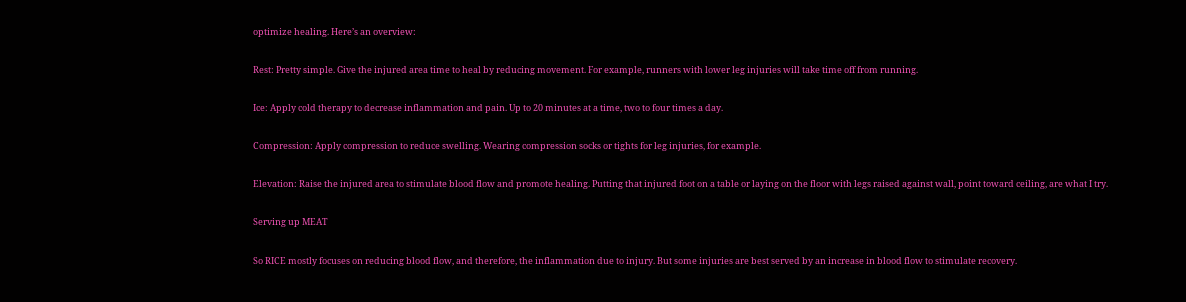optimize healing. Here’s an overview:

Rest: Pretty simple. Give the injured area time to heal by reducing movement. For example, runners with lower leg injuries will take time off from running.

Ice: Apply cold therapy to decrease inflammation and pain. Up to 20 minutes at a time, two to four times a day.

Compression: Apply compression to reduce swelling. Wearing compression socks or tights for leg injuries, for example.

Elevation: Raise the injured area to stimulate blood flow and promote healing. Putting that injured foot on a table or laying on the floor with legs raised against wall, point toward ceiling, are what I try.

Serving up MEAT

So RICE mostly focuses on reducing blood flow, and therefore, the inflammation due to injury. But some injuries are best served by an increase in blood flow to stimulate recovery.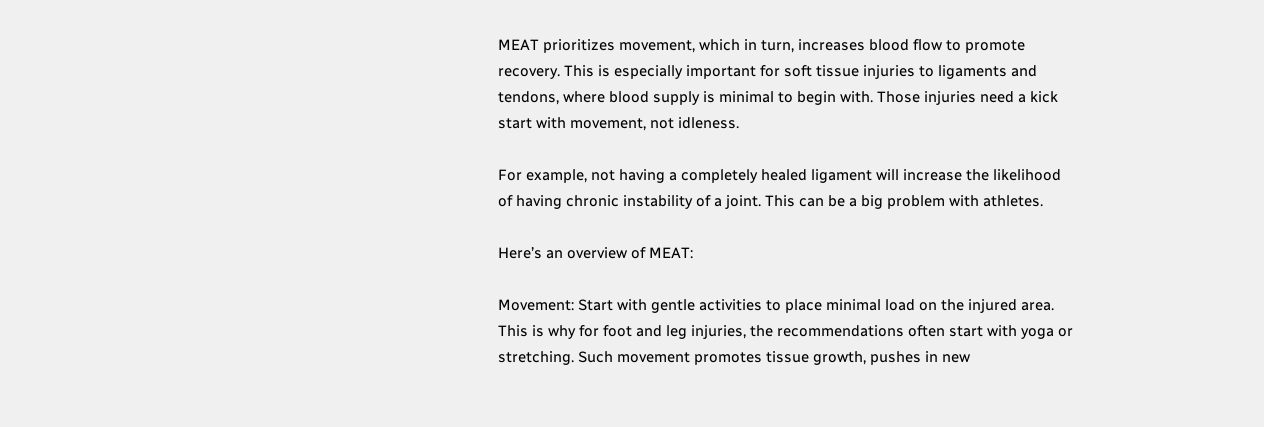MEAT prioritizes movement, which in turn, increases blood flow to promote recovery. This is especially important for soft tissue injuries to ligaments and tendons, where blood supply is minimal to begin with. Those injuries need a kick start with movement, not idleness.

For example, not having a completely healed ligament will increase the likelihood of having chronic instability of a joint. This can be a big problem with athletes.

Here’s an overview of MEAT:

Movement: Start with gentle activities to place minimal load on the injured area. This is why for foot and leg injuries, the recommendations often start with yoga or stretching. Such movement promotes tissue growth, pushes in new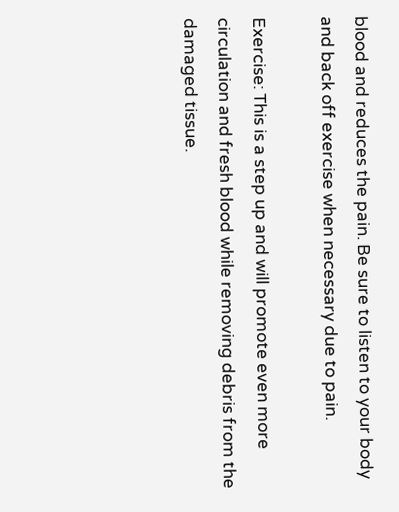blood and reduces the pain. Be sure to listen to your body and back off exercise when necessary due to pain.

Exercise: This is a step up and will promote even more circulation and fresh blood while removing debris from the damaged tissue.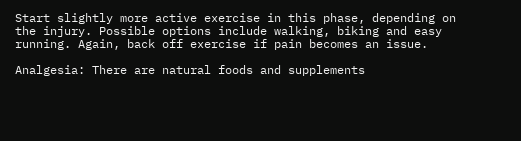Start slightly more active exercise in this phase, depending on the injury. Possible options include walking, biking and easy running. Again, back off exercise if pain becomes an issue.

Analgesia: There are natural foods and supplements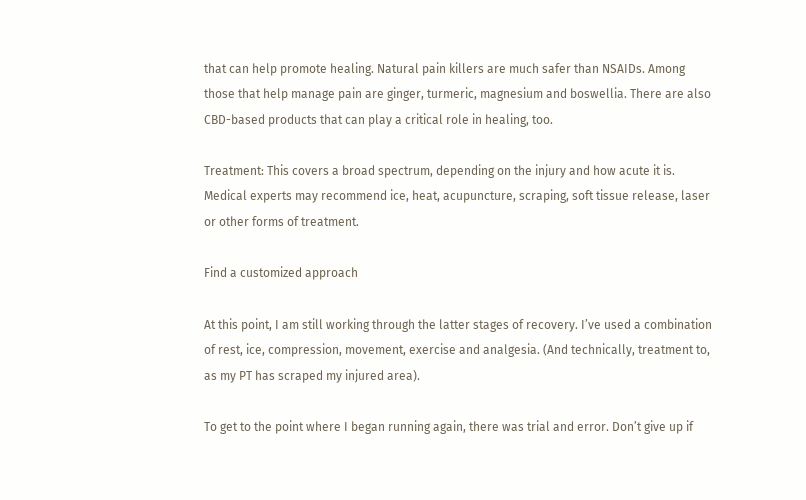that can help promote healing. Natural pain killers are much safer than NSAIDs. Among those that help manage pain are ginger, turmeric, magnesium and boswellia. There are also CBD-based products that can play a critical role in healing, too.

Treatment: This covers a broad spectrum, depending on the injury and how acute it is. Medical experts may recommend ice, heat, acupuncture, scraping, soft tissue release, laser or other forms of treatment.

Find a customized approach

At this point, I am still working through the latter stages of recovery. I’ve used a combination of rest, ice, compression, movement, exercise and analgesia. (And technically, treatment to, as my PT has scraped my injured area).

To get to the point where I began running again, there was trial and error. Don’t give up if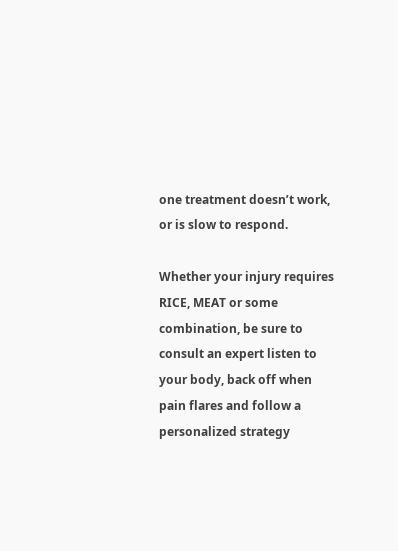one treatment doesn’t work, or is slow to respond.

Whether your injury requires RICE, MEAT or some combination, be sure to consult an expert listen to your body, back off when pain flares and follow a personalized strategy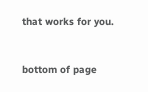that works for you.


bottom of page